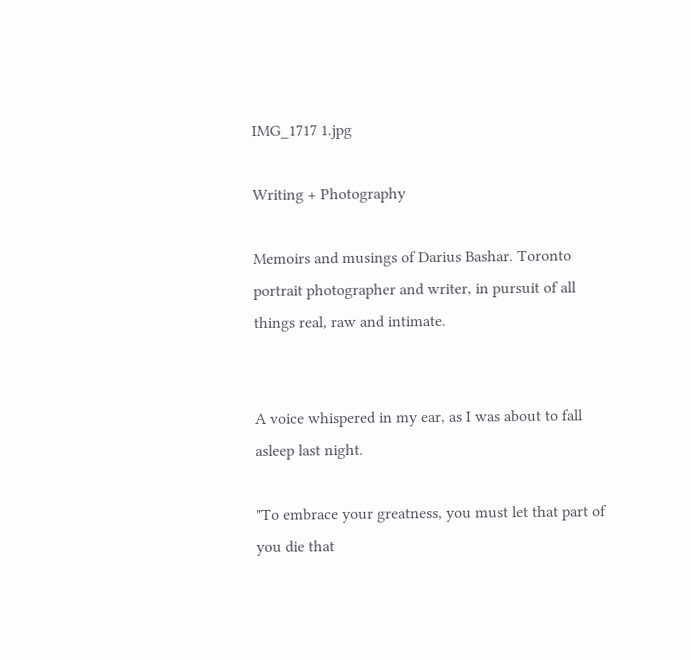IMG_1717 1.jpg

Writing + Photography

Memoirs and musings of Darius Bashar. Toronto portrait photographer and writer, in pursuit of all things real, raw and intimate.


A voice whispered in my ear, as I was about to fall asleep last night.

"To embrace your greatness, you must let that part of you die that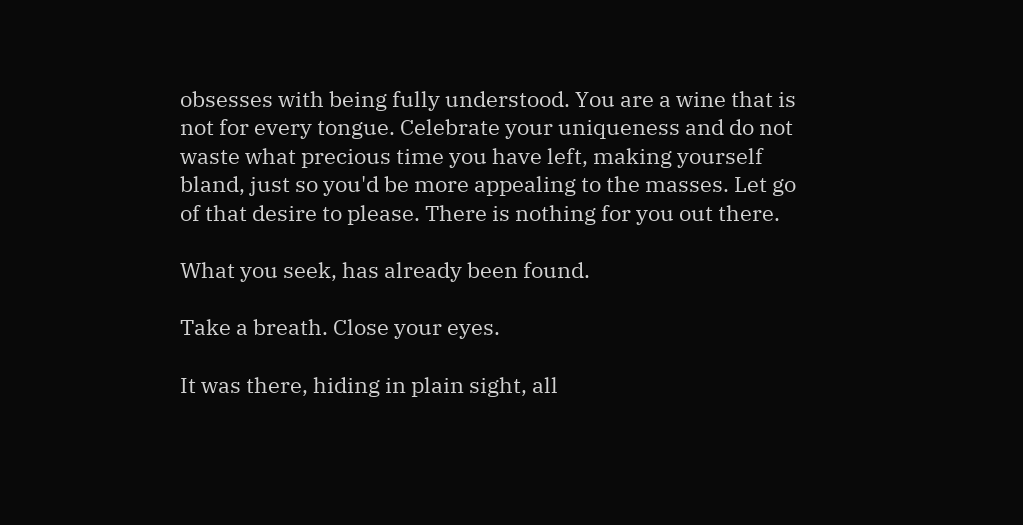obsesses with being fully understood. You are a wine that is not for every tongue. Celebrate your uniqueness and do not waste what precious time you have left, making yourself bland, just so you'd be more appealing to the masses. Let go of that desire to please. There is nothing for you out there.

What you seek, has already been found.

Take a breath. Close your eyes.

It was there, hiding in plain sight, all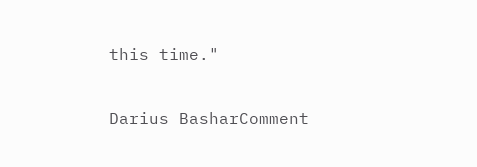this time."

Darius BasharComment